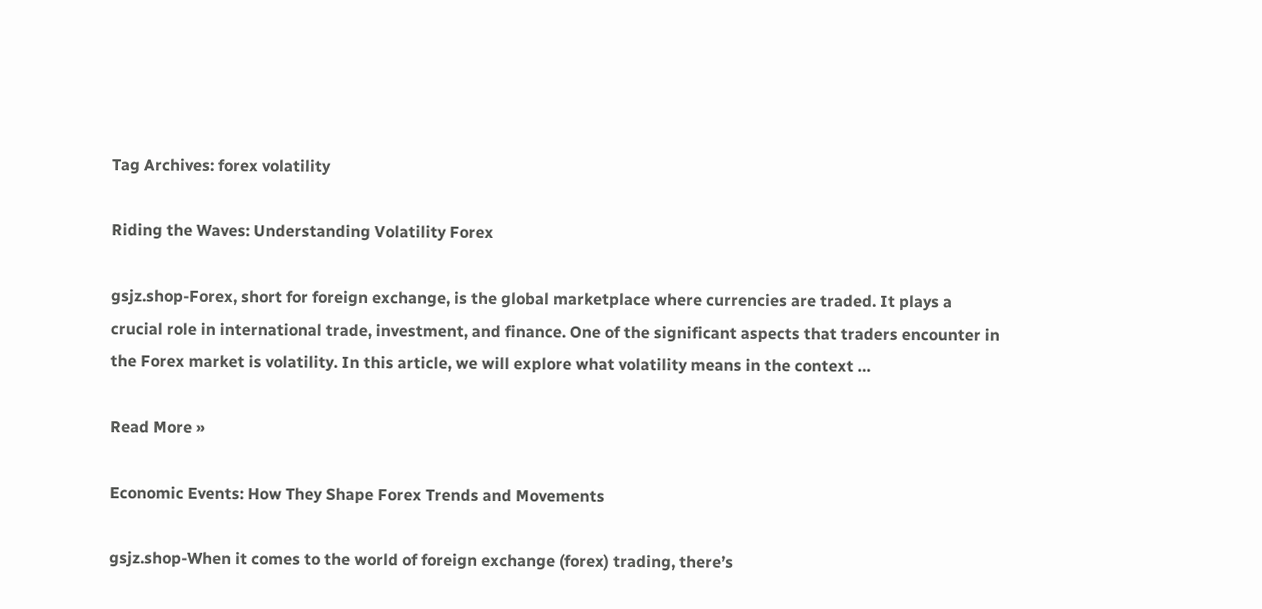Tag Archives: forex volatility

Riding the Waves: Understanding Volatility Forex

gsjz.shop-Forex, short for foreign exchange, is the global marketplace where currencies are traded. It plays a crucial role in international trade, investment, and finance. One of the significant aspects that traders encounter in the Forex market is volatility. In this article, we will explore what volatility means in the context …

Read More »

Economic Events: How They Shape Forex Trends and Movements

gsjz.shop-When it comes to the world of foreign exchange (forex) trading, there’s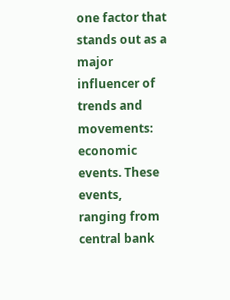one factor that stands out as a major influencer of trends and movements: economic events. These events, ranging from central bank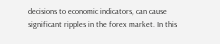decisions to economic indicators, can cause significant ripples in the forex market. In this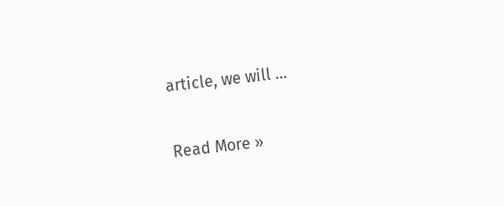article, we will …

Read More »